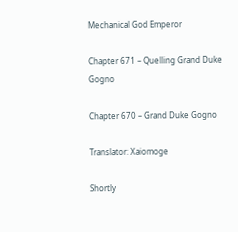Mechanical God Emperor

Chapter 671 – Quelling Grand Duke Gogno

Chapter 670 – Grand Duke Gogno

Translator: Xaiomoge

Shortly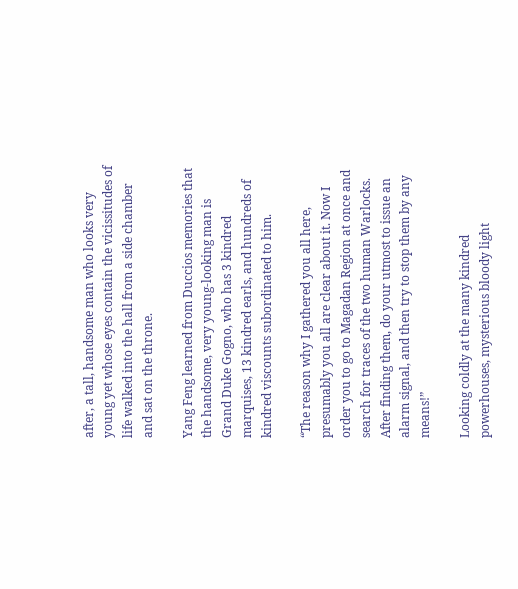after, a tall, handsome man who looks very young yet whose eyes contain the vicissitudes of life walked into the hall from a side chamber and sat on the throne.

Yang Feng learned from Duccios memories that the handsome, very young-looking man is Grand Duke Gogno, who has 3 kindred marquises, 13 kindred earls, and hundreds of kindred viscounts subordinated to him.

“The reason why I gathered you all here, presumably you all are clear about it. Now I order you to go to Magadan Region at once and search for traces of the two human Warlocks. After finding them, do your utmost to issue an alarm signal, and then try to stop them by any means!”

Looking coldly at the many kindred powerhouses, mysterious bloody light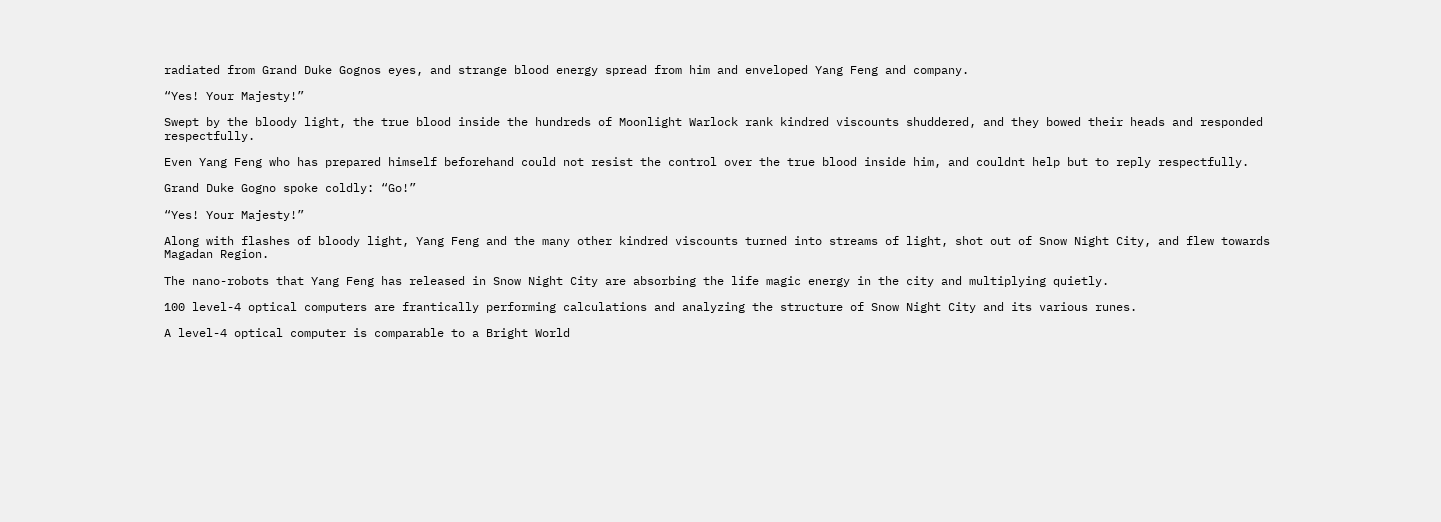radiated from Grand Duke Gognos eyes, and strange blood energy spread from him and enveloped Yang Feng and company.

“Yes! Your Majesty!”

Swept by the bloody light, the true blood inside the hundreds of Moonlight Warlock rank kindred viscounts shuddered, and they bowed their heads and responded respectfully.

Even Yang Feng who has prepared himself beforehand could not resist the control over the true blood inside him, and couldnt help but to reply respectfully.

Grand Duke Gogno spoke coldly: “Go!”

“Yes! Your Majesty!”

Along with flashes of bloody light, Yang Feng and the many other kindred viscounts turned into streams of light, shot out of Snow Night City, and flew towards Magadan Region.

The nano-robots that Yang Feng has released in Snow Night City are absorbing the life magic energy in the city and multiplying quietly.

100 level-4 optical computers are frantically performing calculations and analyzing the structure of Snow Night City and its various runes.

A level-4 optical computer is comparable to a Bright World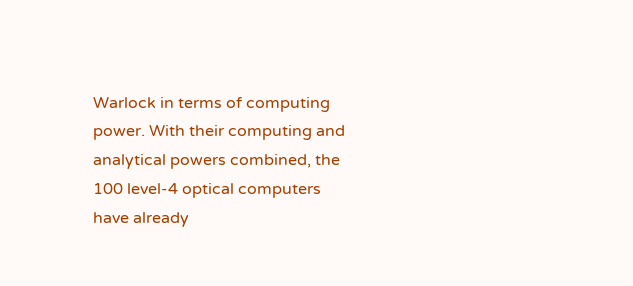Warlock in terms of computing power. With their computing and analytical powers combined, the 100 level-4 optical computers have already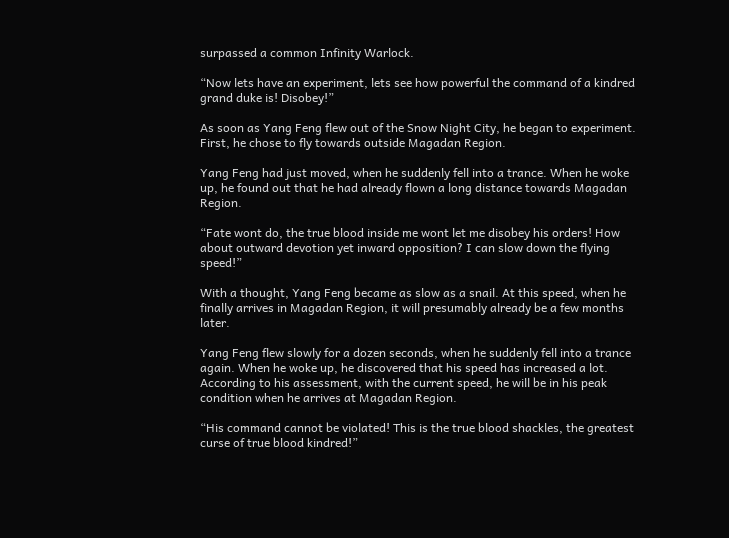surpassed a common Infinity Warlock.

“Now lets have an experiment, lets see how powerful the command of a kindred grand duke is! Disobey!”

As soon as Yang Feng flew out of the Snow Night City, he began to experiment. First, he chose to fly towards outside Magadan Region.

Yang Feng had just moved, when he suddenly fell into a trance. When he woke up, he found out that he had already flown a long distance towards Magadan Region.

“Fate wont do, the true blood inside me wont let me disobey his orders! How about outward devotion yet inward opposition? I can slow down the flying speed!”

With a thought, Yang Feng became as slow as a snail. At this speed, when he finally arrives in Magadan Region, it will presumably already be a few months later.

Yang Feng flew slowly for a dozen seconds, when he suddenly fell into a trance again. When he woke up, he discovered that his speed has increased a lot. According to his assessment, with the current speed, he will be in his peak condition when he arrives at Magadan Region.

“His command cannot be violated! This is the true blood shackles, the greatest curse of true blood kindred!”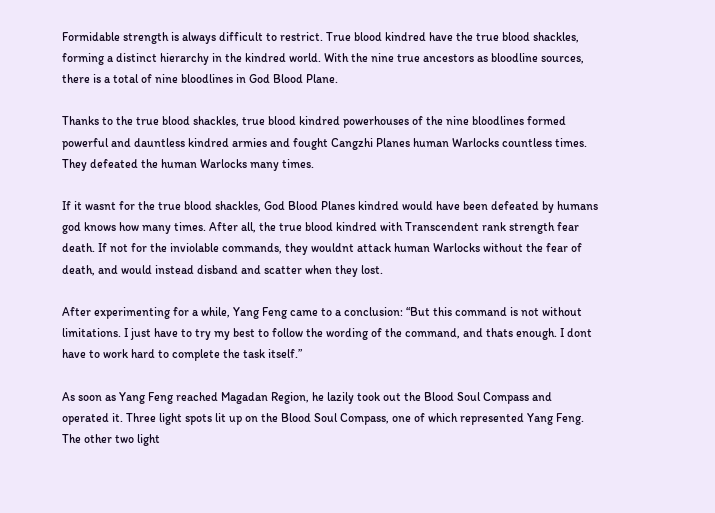Formidable strength is always difficult to restrict. True blood kindred have the true blood shackles, forming a distinct hierarchy in the kindred world. With the nine true ancestors as bloodline sources, there is a total of nine bloodlines in God Blood Plane.

Thanks to the true blood shackles, true blood kindred powerhouses of the nine bloodlines formed powerful and dauntless kindred armies and fought Cangzhi Planes human Warlocks countless times. They defeated the human Warlocks many times.

If it wasnt for the true blood shackles, God Blood Planes kindred would have been defeated by humans god knows how many times. After all, the true blood kindred with Transcendent rank strength fear death. If not for the inviolable commands, they wouldnt attack human Warlocks without the fear of death, and would instead disband and scatter when they lost.

After experimenting for a while, Yang Feng came to a conclusion: “But this command is not without limitations. I just have to try my best to follow the wording of the command, and thats enough. I dont have to work hard to complete the task itself.”

As soon as Yang Feng reached Magadan Region, he lazily took out the Blood Soul Compass and operated it. Three light spots lit up on the Blood Soul Compass, one of which represented Yang Feng. The other two light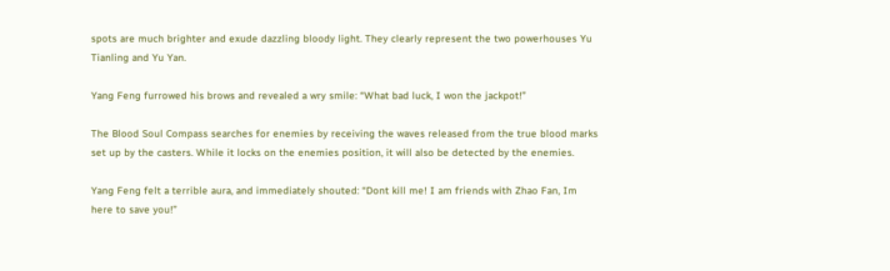spots are much brighter and exude dazzling bloody light. They clearly represent the two powerhouses Yu Tianling and Yu Yan.

Yang Feng furrowed his brows and revealed a wry smile: “What bad luck, I won the jackpot!”

The Blood Soul Compass searches for enemies by receiving the waves released from the true blood marks set up by the casters. While it locks on the enemies position, it will also be detected by the enemies.

Yang Feng felt a terrible aura, and immediately shouted: “Dont kill me! I am friends with Zhao Fan, Im here to save you!”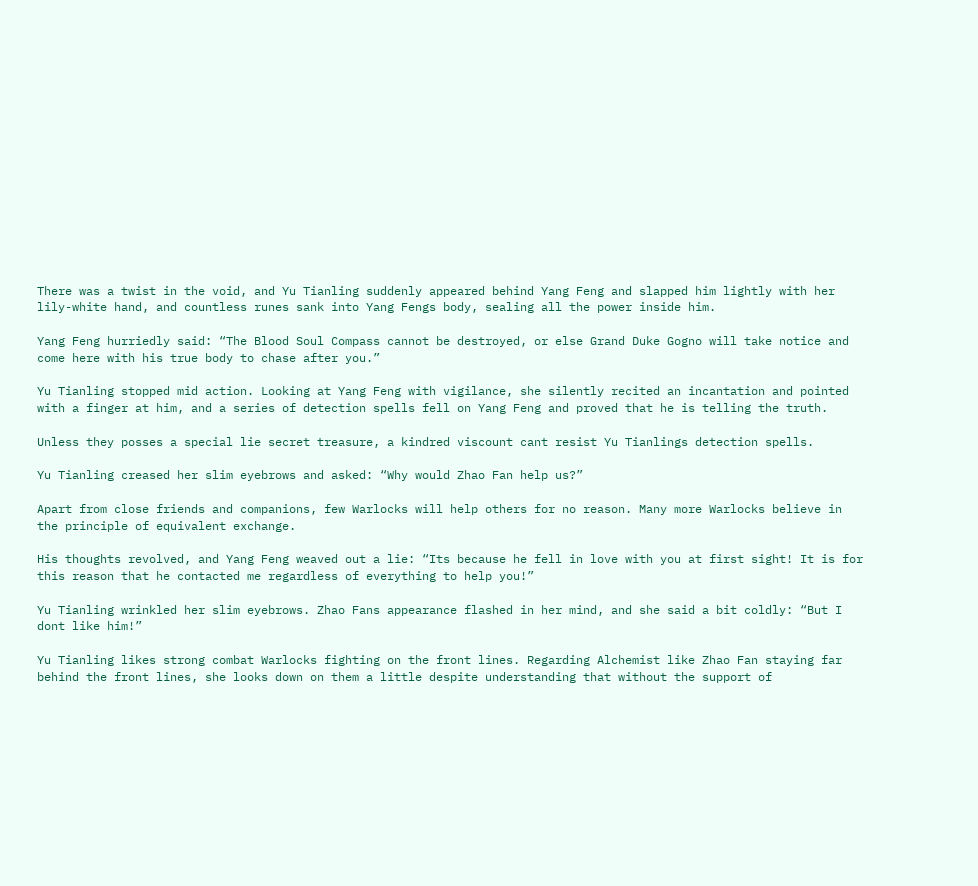There was a twist in the void, and Yu Tianling suddenly appeared behind Yang Feng and slapped him lightly with her lily-white hand, and countless runes sank into Yang Fengs body, sealing all the power inside him.

Yang Feng hurriedly said: “The Blood Soul Compass cannot be destroyed, or else Grand Duke Gogno will take notice and come here with his true body to chase after you.”

Yu Tianling stopped mid action. Looking at Yang Feng with vigilance, she silently recited an incantation and pointed with a finger at him, and a series of detection spells fell on Yang Feng and proved that he is telling the truth.

Unless they posses a special lie secret treasure, a kindred viscount cant resist Yu Tianlings detection spells.

Yu Tianling creased her slim eyebrows and asked: “Why would Zhao Fan help us?”

Apart from close friends and companions, few Warlocks will help others for no reason. Many more Warlocks believe in the principle of equivalent exchange.

His thoughts revolved, and Yang Feng weaved out a lie: “Its because he fell in love with you at first sight! It is for this reason that he contacted me regardless of everything to help you!”

Yu Tianling wrinkled her slim eyebrows. Zhao Fans appearance flashed in her mind, and she said a bit coldly: “But I dont like him!”

Yu Tianling likes strong combat Warlocks fighting on the front lines. Regarding Alchemist like Zhao Fan staying far behind the front lines, she looks down on them a little despite understanding that without the support of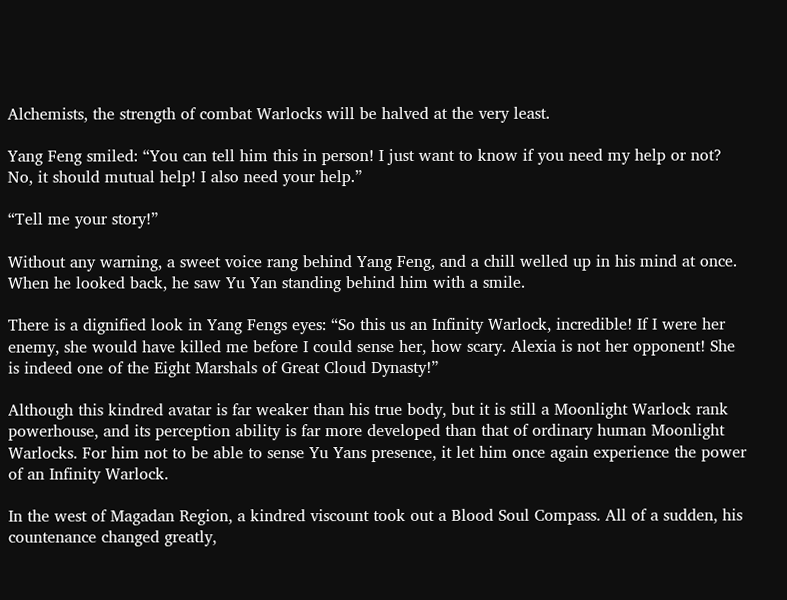Alchemists, the strength of combat Warlocks will be halved at the very least.

Yang Feng smiled: “You can tell him this in person! I just want to know if you need my help or not? No, it should mutual help! I also need your help.”

“Tell me your story!”

Without any warning, a sweet voice rang behind Yang Feng, and a chill welled up in his mind at once. When he looked back, he saw Yu Yan standing behind him with a smile.

There is a dignified look in Yang Fengs eyes: “So this us an Infinity Warlock, incredible! If I were her enemy, she would have killed me before I could sense her, how scary. Alexia is not her opponent! She is indeed one of the Eight Marshals of Great Cloud Dynasty!”

Although this kindred avatar is far weaker than his true body, but it is still a Moonlight Warlock rank powerhouse, and its perception ability is far more developed than that of ordinary human Moonlight Warlocks. For him not to be able to sense Yu Yans presence, it let him once again experience the power of an Infinity Warlock.

In the west of Magadan Region, a kindred viscount took out a Blood Soul Compass. All of a sudden, his countenance changed greatly,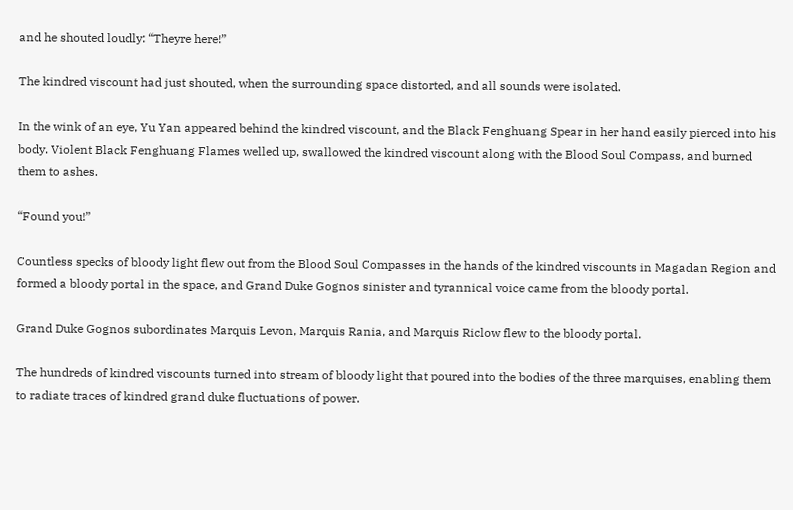and he shouted loudly: “Theyre here!”

The kindred viscount had just shouted, when the surrounding space distorted, and all sounds were isolated.

In the wink of an eye, Yu Yan appeared behind the kindred viscount, and the Black Fenghuang Spear in her hand easily pierced into his body. Violent Black Fenghuang Flames welled up, swallowed the kindred viscount along with the Blood Soul Compass, and burned them to ashes.

“Found you!”

Countless specks of bloody light flew out from the Blood Soul Compasses in the hands of the kindred viscounts in Magadan Region and formed a bloody portal in the space, and Grand Duke Gognos sinister and tyrannical voice came from the bloody portal.

Grand Duke Gognos subordinates Marquis Levon, Marquis Rania, and Marquis Riclow flew to the bloody portal.

The hundreds of kindred viscounts turned into stream of bloody light that poured into the bodies of the three marquises, enabling them to radiate traces of kindred grand duke fluctuations of power.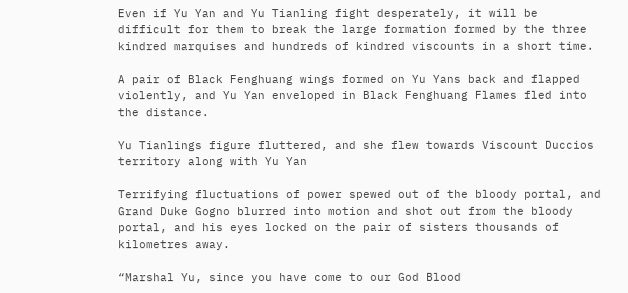Even if Yu Yan and Yu Tianling fight desperately, it will be difficult for them to break the large formation formed by the three kindred marquises and hundreds of kindred viscounts in a short time.

A pair of Black Fenghuang wings formed on Yu Yans back and flapped violently, and Yu Yan enveloped in Black Fenghuang Flames fled into the distance.

Yu Tianlings figure fluttered, and she flew towards Viscount Duccios territory along with Yu Yan

Terrifying fluctuations of power spewed out of the bloody portal, and Grand Duke Gogno blurred into motion and shot out from the bloody portal, and his eyes locked on the pair of sisters thousands of kilometres away.

“Marshal Yu, since you have come to our God Blood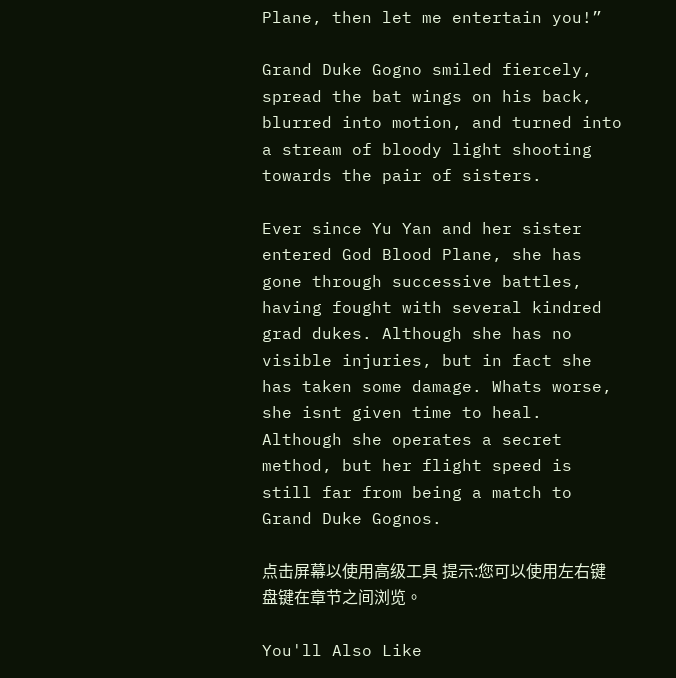Plane, then let me entertain you!”

Grand Duke Gogno smiled fiercely, spread the bat wings on his back, blurred into motion, and turned into a stream of bloody light shooting towards the pair of sisters.

Ever since Yu Yan and her sister entered God Blood Plane, she has gone through successive battles, having fought with several kindred grad dukes. Although she has no visible injuries, but in fact she has taken some damage. Whats worse, she isnt given time to heal. Although she operates a secret method, but her flight speed is still far from being a match to Grand Duke Gognos.

点击屏幕以使用高级工具 提示:您可以使用左右键盘键在章节之间浏览。

You'll Also Like